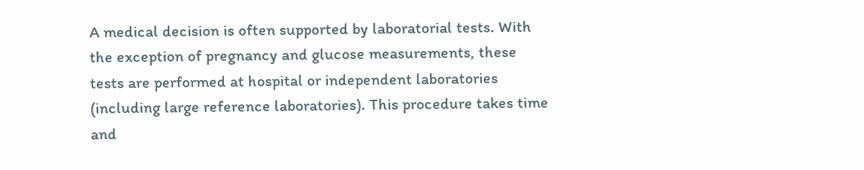A medical decision is often supported by laboratorial tests. With the exception of pregnancy and glucose measurements, these tests are performed at hospital or independent laboratories (including large reference laboratories). This procedure takes time and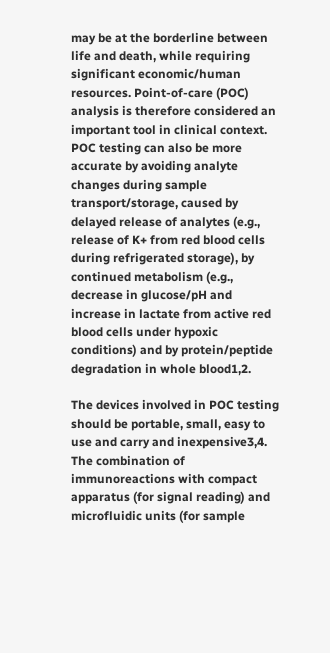may be at the borderline between life and death, while requiring significant economic/human resources. Point-of-care (POC) analysis is therefore considered an important tool in clinical context. POC testing can also be more accurate by avoiding analyte changes during sample transport/storage, caused by delayed release of analytes (e.g., release of K+ from red blood cells during refrigerated storage), by continued metabolism (e.g., decrease in glucose/pH and increase in lactate from active red blood cells under hypoxic conditions) and by protein/peptide degradation in whole blood1,2.

The devices involved in POC testing should be portable, small, easy to use and carry and inexpensive3,4. The combination of immunoreactions with compact apparatus (for signal reading) and microfluidic units (for sample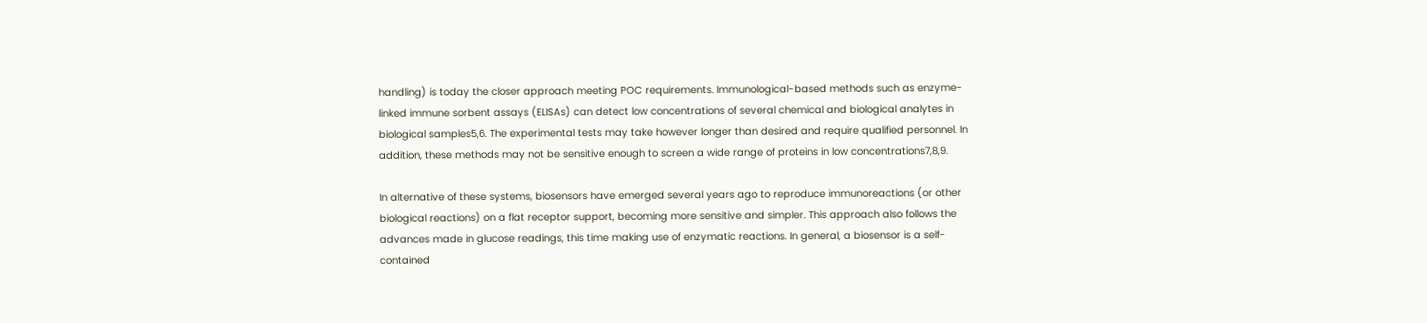handling) is today the closer approach meeting POC requirements. Immunological-based methods such as enzyme-linked immune sorbent assays (ELISAs) can detect low concentrations of several chemical and biological analytes in biological samples5,6. The experimental tests may take however longer than desired and require qualified personnel. In addition, these methods may not be sensitive enough to screen a wide range of proteins in low concentrations7,8,9.

In alternative of these systems, biosensors have emerged several years ago to reproduce immunoreactions (or other biological reactions) on a flat receptor support, becoming more sensitive and simpler. This approach also follows the advances made in glucose readings, this time making use of enzymatic reactions. In general, a biosensor is a self-contained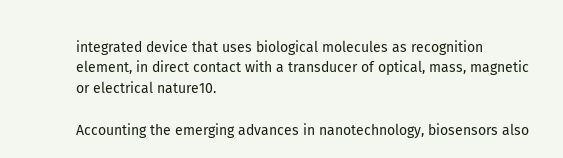integrated device that uses biological molecules as recognition element, in direct contact with a transducer of optical, mass, magnetic or electrical nature10.

Accounting the emerging advances in nanotechnology, biosensors also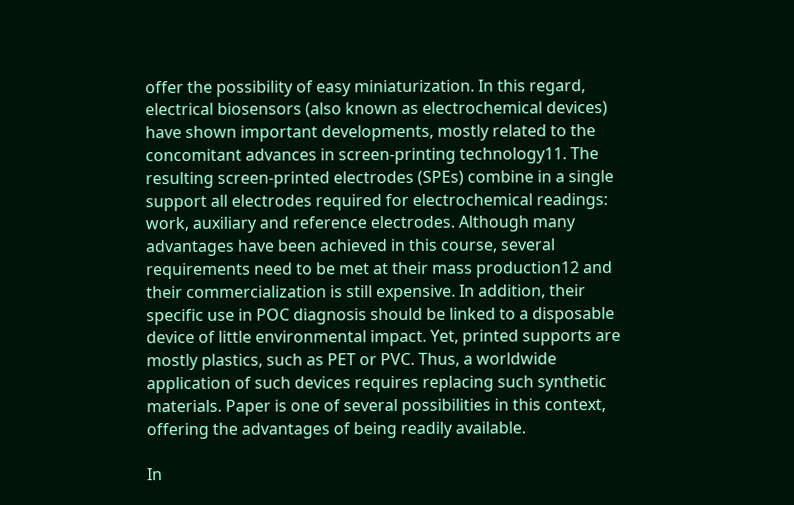offer the possibility of easy miniaturization. In this regard, electrical biosensors (also known as electrochemical devices) have shown important developments, mostly related to the concomitant advances in screen-printing technology11. The resulting screen-printed electrodes (SPEs) combine in a single support all electrodes required for electrochemical readings: work, auxiliary and reference electrodes. Although many advantages have been achieved in this course, several requirements need to be met at their mass production12 and their commercialization is still expensive. In addition, their specific use in POC diagnosis should be linked to a disposable device of little environmental impact. Yet, printed supports are mostly plastics, such as PET or PVC. Thus, a worldwide application of such devices requires replacing such synthetic materials. Paper is one of several possibilities in this context, offering the advantages of being readily available.

In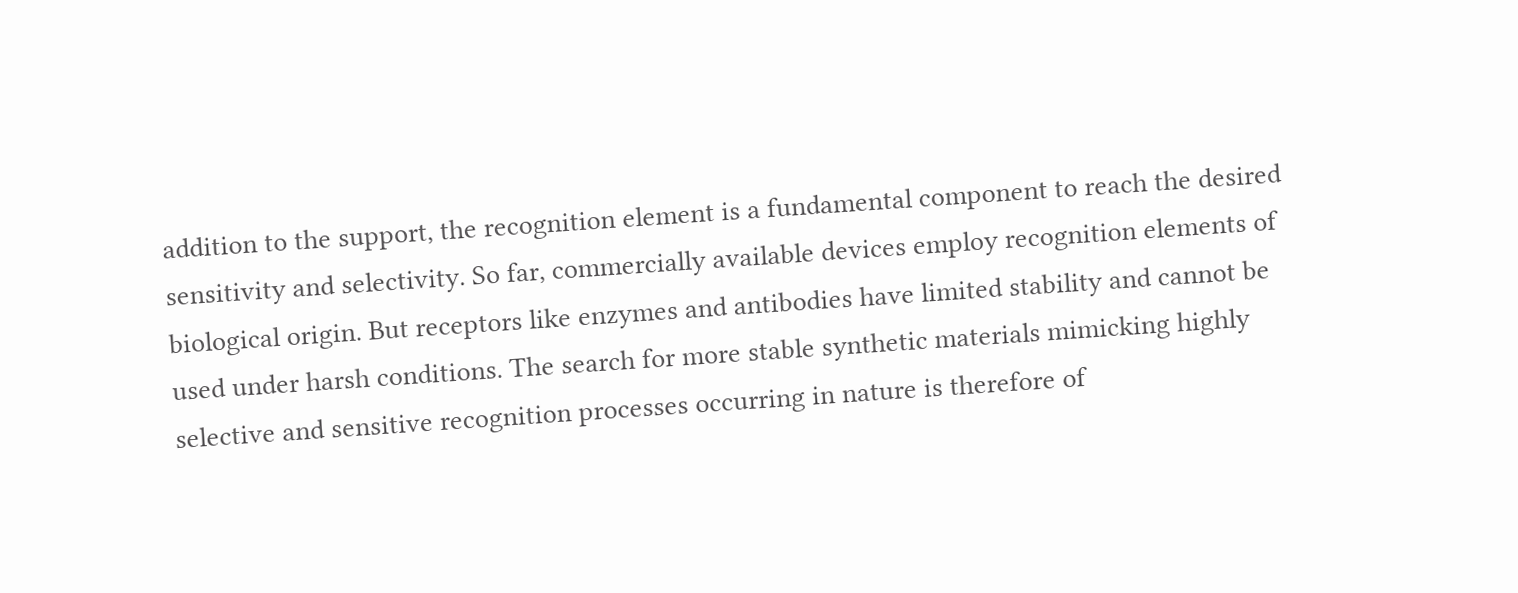addition to the support, the recognition element is a fundamental component to reach the desired sensitivity and selectivity. So far, commercially available devices employ recognition elements of biological origin. But receptors like enzymes and antibodies have limited stability and cannot be used under harsh conditions. The search for more stable synthetic materials mimicking highly selective and sensitive recognition processes occurring in nature is therefore of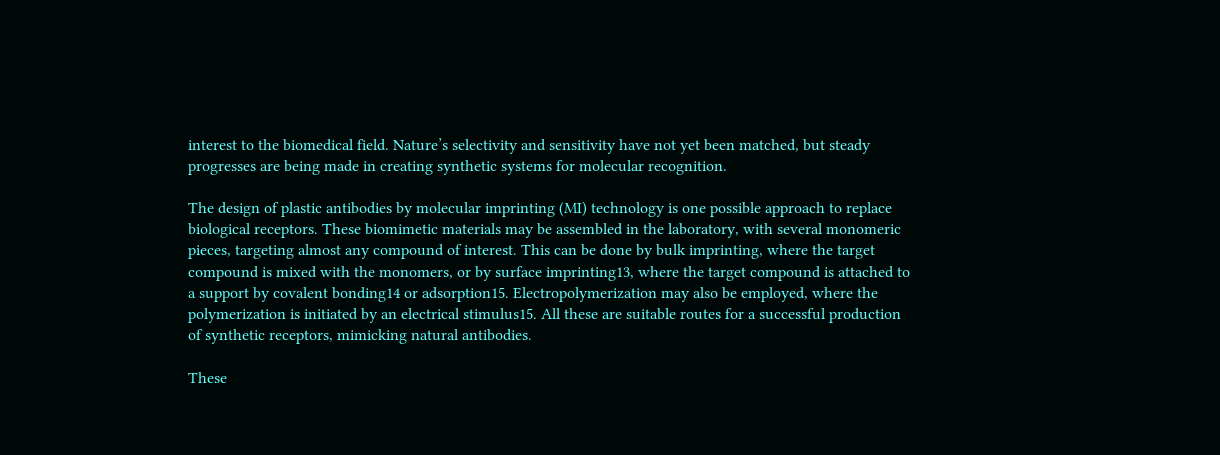interest to the biomedical field. Nature’s selectivity and sensitivity have not yet been matched, but steady progresses are being made in creating synthetic systems for molecular recognition.

The design of plastic antibodies by molecular imprinting (MI) technology is one possible approach to replace biological receptors. These biomimetic materials may be assembled in the laboratory, with several monomeric pieces, targeting almost any compound of interest. This can be done by bulk imprinting, where the target compound is mixed with the monomers, or by surface imprinting13, where the target compound is attached to a support by covalent bonding14 or adsorption15. Electropolymerization may also be employed, where the polymerization is initiated by an electrical stimulus15. All these are suitable routes for a successful production of synthetic receptors, mimicking natural antibodies.

These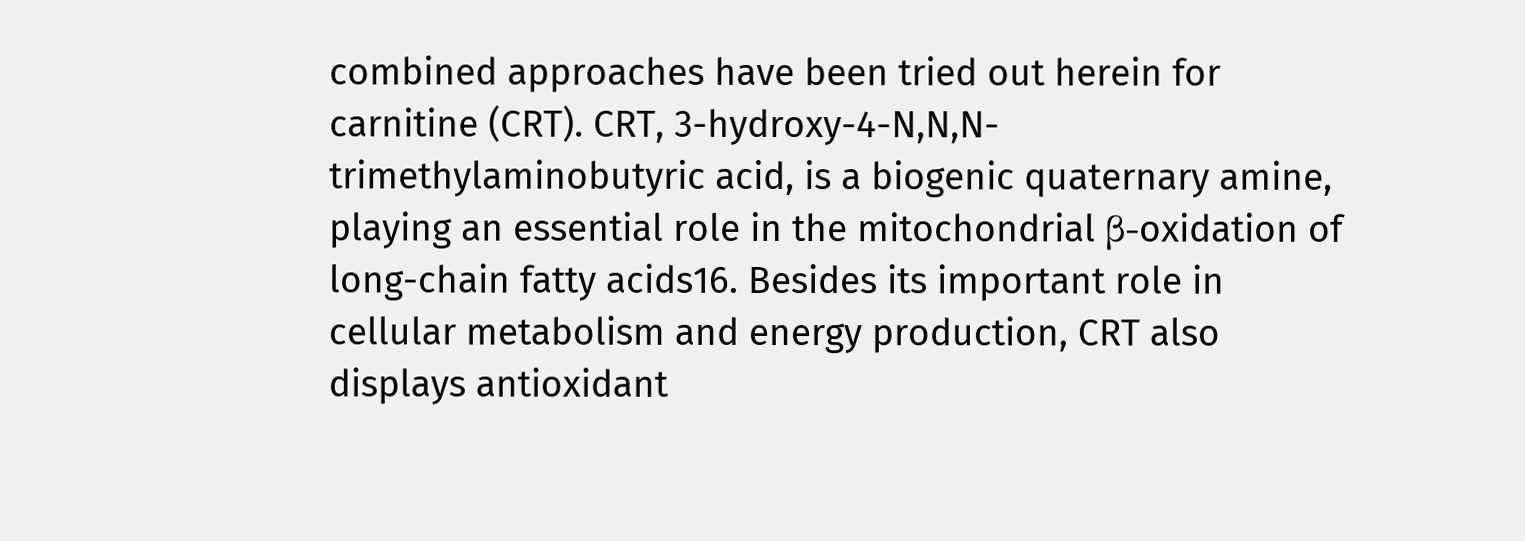combined approaches have been tried out herein for carnitine (CRT). CRT, 3-hydroxy-4-N,N,N-trimethylaminobutyric acid, is a biogenic quaternary amine, playing an essential role in the mitochondrial β-oxidation of long-chain fatty acids16. Besides its important role in cellular metabolism and energy production, CRT also displays antioxidant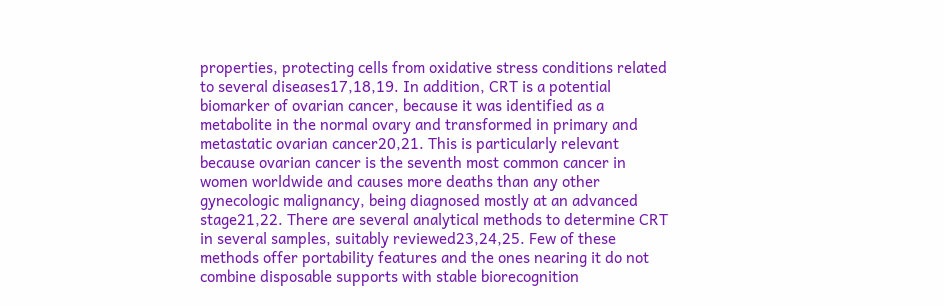properties, protecting cells from oxidative stress conditions related to several diseases17,18,19. In addition, CRT is a potential biomarker of ovarian cancer, because it was identified as a metabolite in the normal ovary and transformed in primary and metastatic ovarian cancer20,21. This is particularly relevant because ovarian cancer is the seventh most common cancer in women worldwide and causes more deaths than any other gynecologic malignancy, being diagnosed mostly at an advanced stage21,22. There are several analytical methods to determine CRT in several samples, suitably reviewed23,24,25. Few of these methods offer portability features and the ones nearing it do not combine disposable supports with stable biorecognition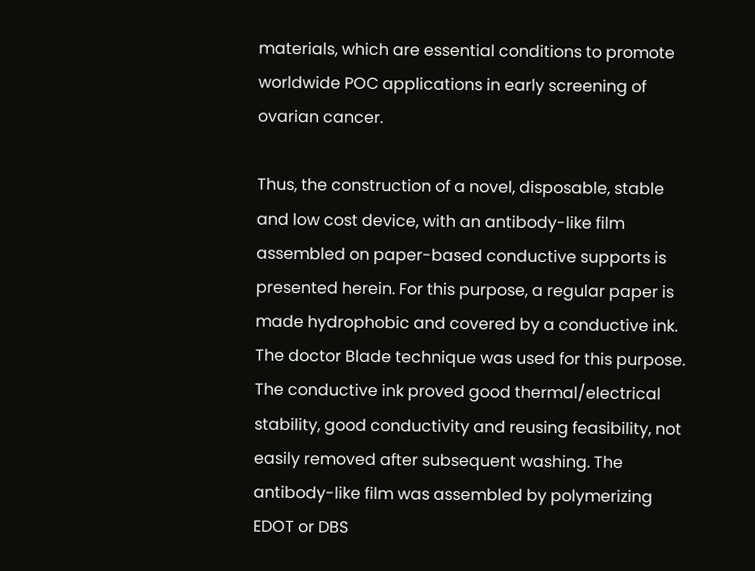materials, which are essential conditions to promote worldwide POC applications in early screening of ovarian cancer.

Thus, the construction of a novel, disposable, stable and low cost device, with an antibody-like film assembled on paper-based conductive supports is presented herein. For this purpose, a regular paper is made hydrophobic and covered by a conductive ink. The doctor Blade technique was used for this purpose. The conductive ink proved good thermal/electrical stability, good conductivity and reusing feasibility, not easily removed after subsequent washing. The antibody-like film was assembled by polymerizing EDOT or DBS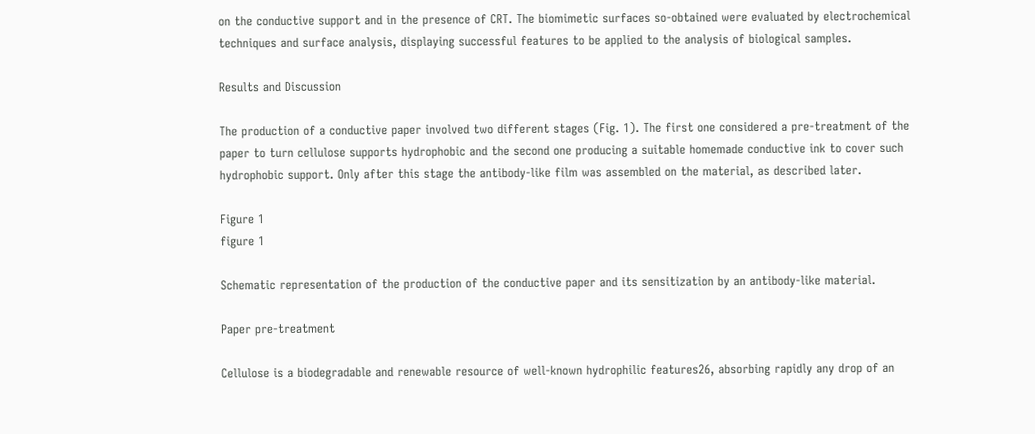on the conductive support and in the presence of CRT. The biomimetic surfaces so-obtained were evaluated by electrochemical techniques and surface analysis, displaying successful features to be applied to the analysis of biological samples.

Results and Discussion

The production of a conductive paper involved two different stages (Fig. 1). The first one considered a pre-treatment of the paper to turn cellulose supports hydrophobic and the second one producing a suitable homemade conductive ink to cover such hydrophobic support. Only after this stage the antibody-like film was assembled on the material, as described later.

Figure 1
figure 1

Schematic representation of the production of the conductive paper and its sensitization by an antibody-like material.

Paper pre-treatment

Cellulose is a biodegradable and renewable resource of well-known hydrophilic features26, absorbing rapidly any drop of an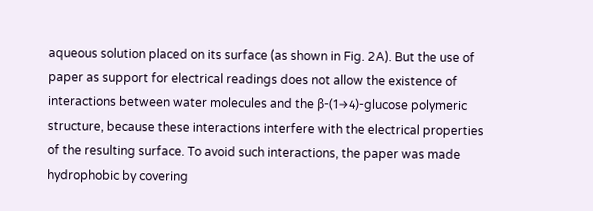aqueous solution placed on its surface (as shown in Fig. 2A). But the use of paper as support for electrical readings does not allow the existence of interactions between water molecules and the β-(1→4)-glucose polymeric structure, because these interactions interfere with the electrical properties of the resulting surface. To avoid such interactions, the paper was made hydrophobic by covering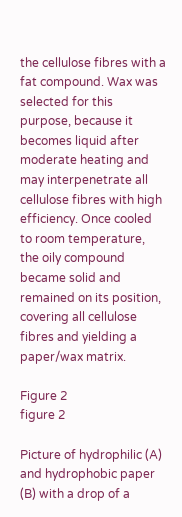the cellulose fibres with a fat compound. Wax was selected for this purpose, because it becomes liquid after moderate heating and may interpenetrate all cellulose fibres with high efficiency. Once cooled to room temperature, the oily compound became solid and remained on its position, covering all cellulose fibres and yielding a paper/wax matrix.

Figure 2
figure 2

Picture of hydrophilic (A) and hydrophobic paper (B) with a drop of a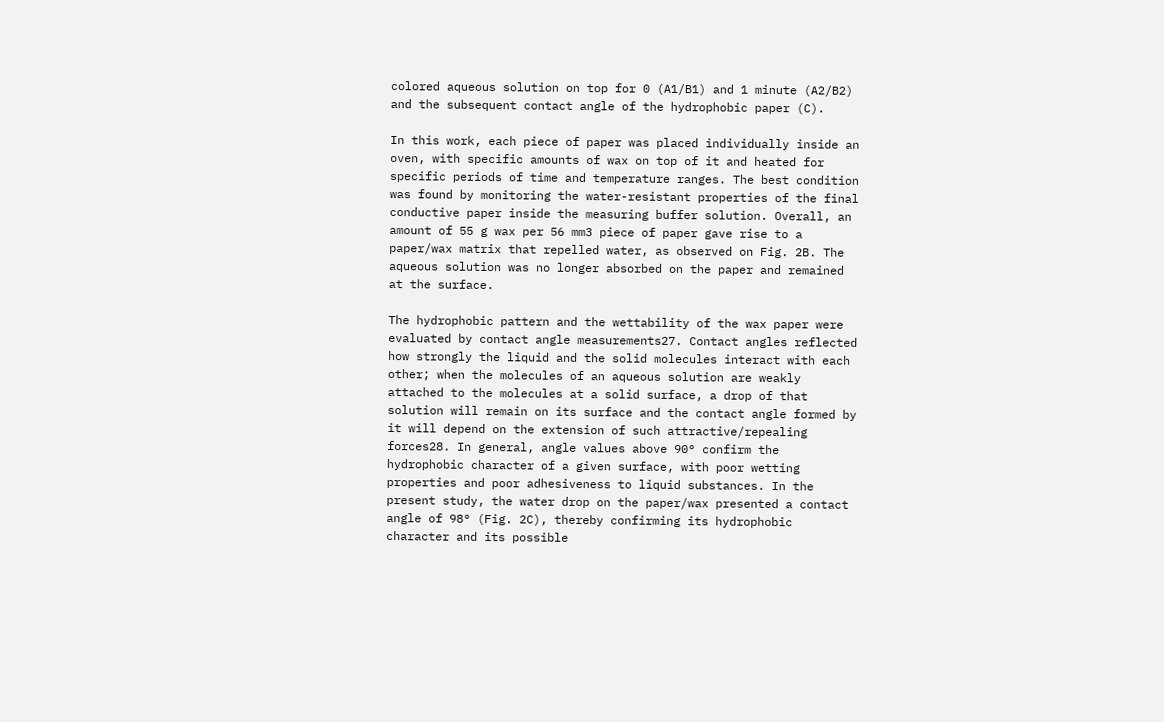colored aqueous solution on top for 0 (A1/B1) and 1 minute (A2/B2) and the subsequent contact angle of the hydrophobic paper (C).

In this work, each piece of paper was placed individually inside an oven, with specific amounts of wax on top of it and heated for specific periods of time and temperature ranges. The best condition was found by monitoring the water-resistant properties of the final conductive paper inside the measuring buffer solution. Overall, an amount of 55 g wax per 56 mm3 piece of paper gave rise to a paper/wax matrix that repelled water, as observed on Fig. 2B. The aqueous solution was no longer absorbed on the paper and remained at the surface.

The hydrophobic pattern and the wettability of the wax paper were evaluated by contact angle measurements27. Contact angles reflected how strongly the liquid and the solid molecules interact with each other; when the molecules of an aqueous solution are weakly attached to the molecules at a solid surface, a drop of that solution will remain on its surface and the contact angle formed by it will depend on the extension of such attractive/repealing forces28. In general, angle values above 90° confirm the hydrophobic character of a given surface, with poor wetting properties and poor adhesiveness to liquid substances. In the present study, the water drop on the paper/wax presented a contact angle of 98° (Fig. 2C), thereby confirming its hydrophobic character and its possible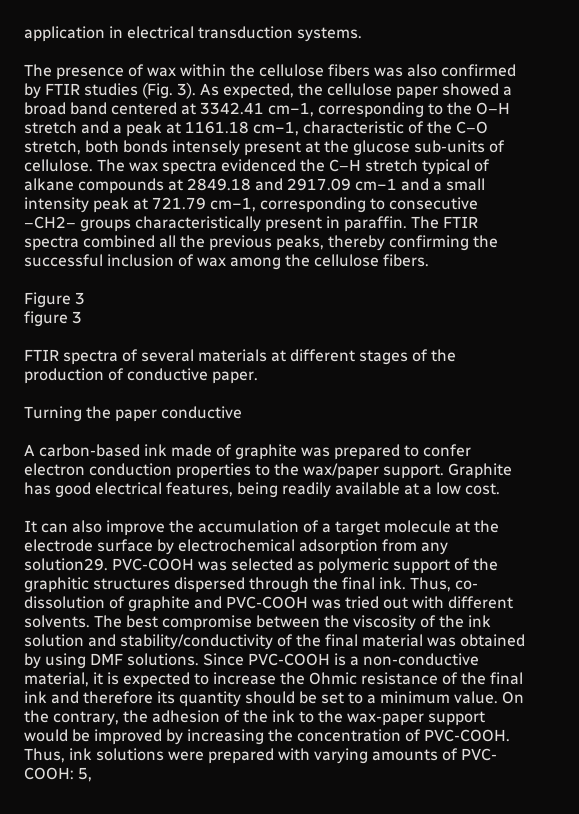application in electrical transduction systems.

The presence of wax within the cellulose fibers was also confirmed by FTIR studies (Fig. 3). As expected, the cellulose paper showed a broad band centered at 3342.41 cm−1, corresponding to the O–H stretch and a peak at 1161.18 cm−1, characteristic of the C–O stretch, both bonds intensely present at the glucose sub-units of cellulose. The wax spectra evidenced the C–H stretch typical of alkane compounds at 2849.18 and 2917.09 cm−1 and a small intensity peak at 721.79 cm−1, corresponding to consecutive –CH2– groups characteristically present in paraffin. The FTIR spectra combined all the previous peaks, thereby confirming the successful inclusion of wax among the cellulose fibers.

Figure 3
figure 3

FTIR spectra of several materials at different stages of the production of conductive paper.

Turning the paper conductive

A carbon-based ink made of graphite was prepared to confer electron conduction properties to the wax/paper support. Graphite has good electrical features, being readily available at a low cost.

It can also improve the accumulation of a target molecule at the electrode surface by electrochemical adsorption from any solution29. PVC-COOH was selected as polymeric support of the graphitic structures dispersed through the final ink. Thus, co-dissolution of graphite and PVC-COOH was tried out with different solvents. The best compromise between the viscosity of the ink solution and stability/conductivity of the final material was obtained by using DMF solutions. Since PVC-COOH is a non-conductive material, it is expected to increase the Ohmic resistance of the final ink and therefore its quantity should be set to a minimum value. On the contrary, the adhesion of the ink to the wax-paper support would be improved by increasing the concentration of PVC-COOH. Thus, ink solutions were prepared with varying amounts of PVC-COOH: 5,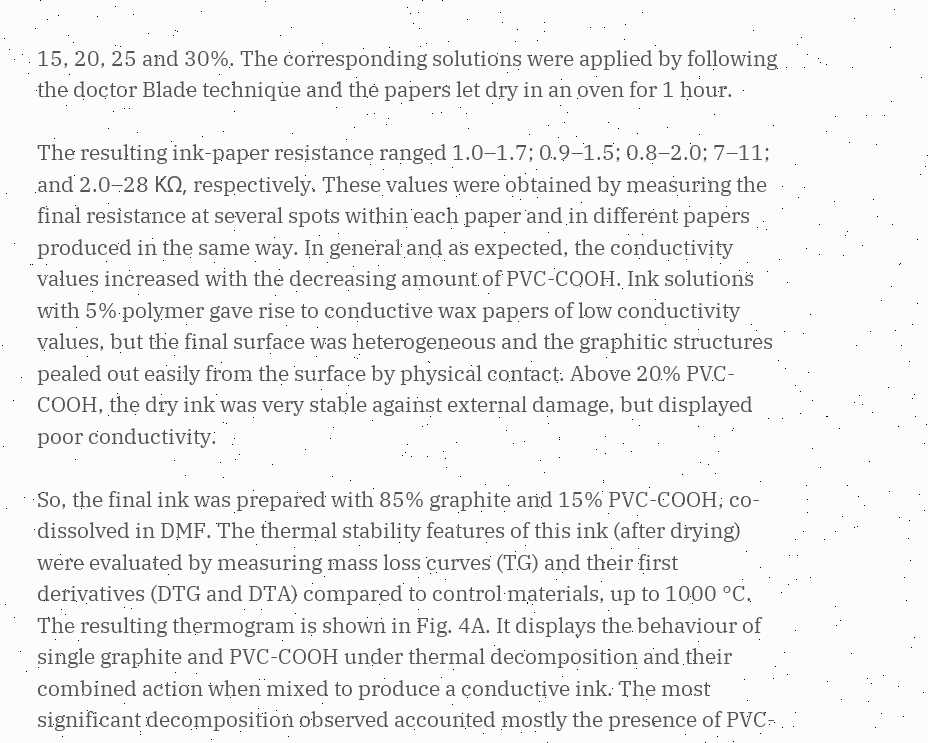15, 20, 25 and 30%. The corresponding solutions were applied by following the doctor Blade technique and the papers let dry in an oven for 1 hour.

The resulting ink-paper resistance ranged 1.0–1.7; 0.9–1.5; 0.8–2.0; 7–11; and 2.0–28 KΩ, respectively. These values were obtained by measuring the final resistance at several spots within each paper and in different papers produced in the same way. In general and as expected, the conductivity values increased with the decreasing amount of PVC-COOH. Ink solutions with 5% polymer gave rise to conductive wax papers of low conductivity values, but the final surface was heterogeneous and the graphitic structures pealed out easily from the surface by physical contact. Above 20% PVC-COOH, the dry ink was very stable against external damage, but displayed poor conductivity.

So, the final ink was prepared with 85% graphite and 15% PVC-COOH, co-dissolved in DMF. The thermal stability features of this ink (after drying) were evaluated by measuring mass loss curves (TG) and their first derivatives (DTG and DTA) compared to control materials, up to 1000 °C. The resulting thermogram is shown in Fig. 4A. It displays the behaviour of single graphite and PVC-COOH under thermal decomposition and their combined action when mixed to produce a conductive ink. The most significant decomposition observed accounted mostly the presence of PVC-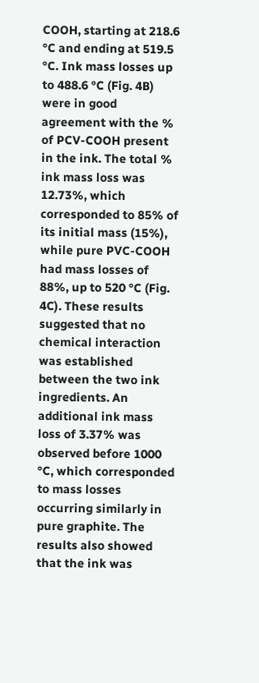COOH, starting at 218.6 °C and ending at 519.5 °C. Ink mass losses up to 488.6 °C (Fig. 4B) were in good agreement with the % of PCV-COOH present in the ink. The total % ink mass loss was 12.73%, which corresponded to 85% of its initial mass (15%), while pure PVC-COOH had mass losses of 88%, up to 520 °C (Fig. 4C). These results suggested that no chemical interaction was established between the two ink ingredients. An additional ink mass loss of 3.37% was observed before 1000 °C, which corresponded to mass losses occurring similarly in pure graphite. The results also showed that the ink was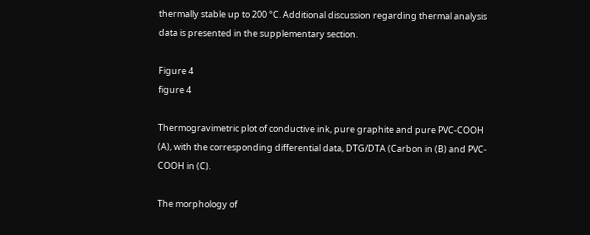thermally stable up to 200 °C. Additional discussion regarding thermal analysis data is presented in the supplementary section.

Figure 4
figure 4

Thermogravimetric plot of conductive ink, pure graphite and pure PVC-COOH (A), with the corresponding differential data, DTG/DTA (Carbon in (B) and PVC-COOH in (C).

The morphology of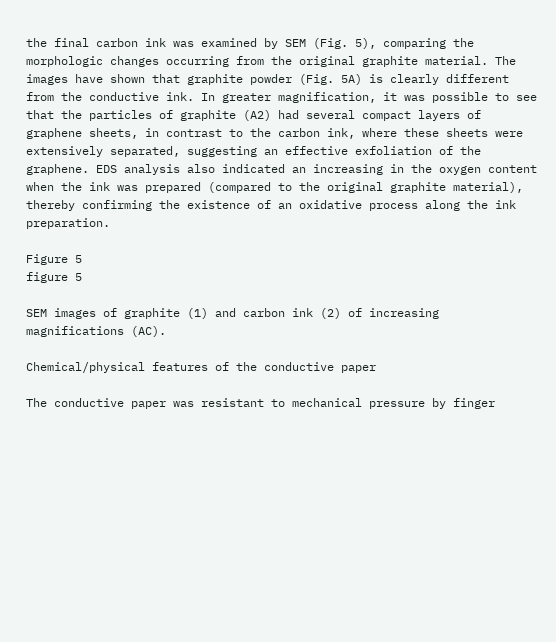the final carbon ink was examined by SEM (Fig. 5), comparing the morphologic changes occurring from the original graphite material. The images have shown that graphite powder (Fig. 5A) is clearly different from the conductive ink. In greater magnification, it was possible to see that the particles of graphite (A2) had several compact layers of graphene sheets, in contrast to the carbon ink, where these sheets were extensively separated, suggesting an effective exfoliation of the graphene. EDS analysis also indicated an increasing in the oxygen content when the ink was prepared (compared to the original graphite material), thereby confirming the existence of an oxidative process along the ink preparation.

Figure 5
figure 5

SEM images of graphite (1) and carbon ink (2) of increasing magnifications (AC).

Chemical/physical features of the conductive paper

The conductive paper was resistant to mechanical pressure by finger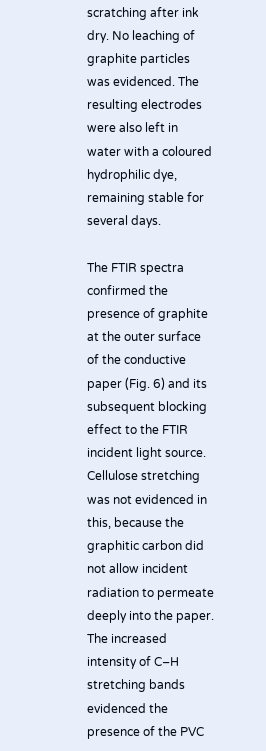scratching after ink dry. No leaching of graphite particles was evidenced. The resulting electrodes were also left in water with a coloured hydrophilic dye, remaining stable for several days.

The FTIR spectra confirmed the presence of graphite at the outer surface of the conductive paper (Fig. 6) and its subsequent blocking effect to the FTIR incident light source. Cellulose stretching was not evidenced in this, because the graphitic carbon did not allow incident radiation to permeate deeply into the paper. The increased intensity of C–H stretching bands evidenced the presence of the PVC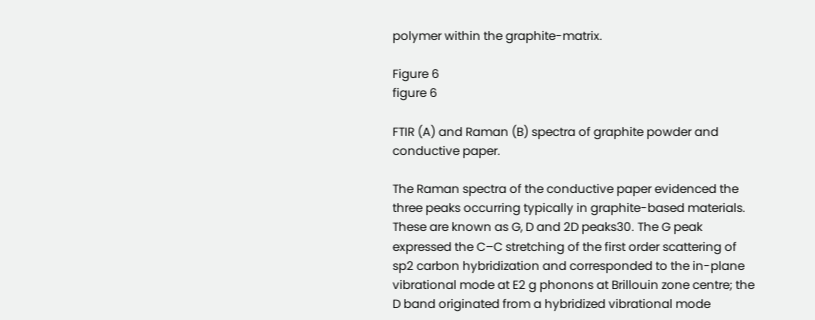polymer within the graphite-matrix.

Figure 6
figure 6

FTIR (A) and Raman (B) spectra of graphite powder and conductive paper.

The Raman spectra of the conductive paper evidenced the three peaks occurring typically in graphite-based materials. These are known as G, D and 2D peaks30. The G peak expressed the C–C stretching of the first order scattering of sp2 carbon hybridization and corresponded to the in-plane vibrational mode at E2 g phonons at Brillouin zone centre; the D band originated from a hybridized vibrational mode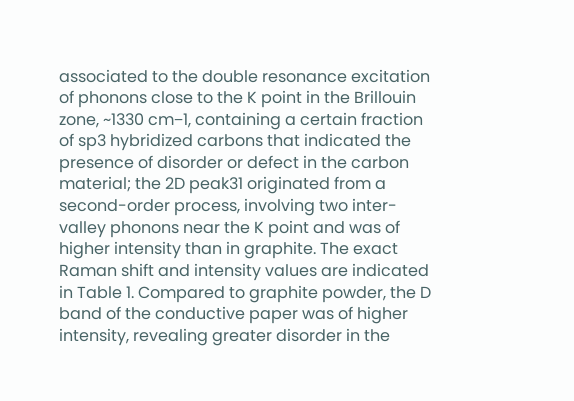associated to the double resonance excitation of phonons close to the K point in the Brillouin zone, ~1330 cm−1, containing a certain fraction of sp3 hybridized carbons that indicated the presence of disorder or defect in the carbon material; the 2D peak31 originated from a second-order process, involving two inter-valley phonons near the K point and was of higher intensity than in graphite. The exact Raman shift and intensity values are indicated in Table 1. Compared to graphite powder, the D band of the conductive paper was of higher intensity, revealing greater disorder in the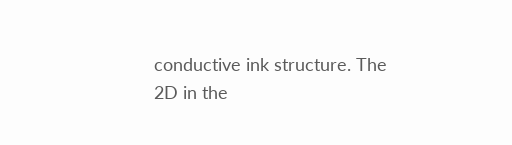conductive ink structure. The 2D in the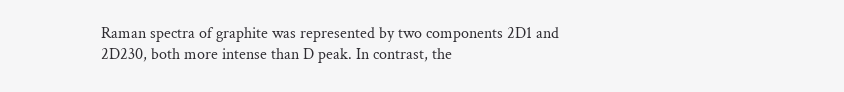Raman spectra of graphite was represented by two components 2D1 and 2D230, both more intense than D peak. In contrast, the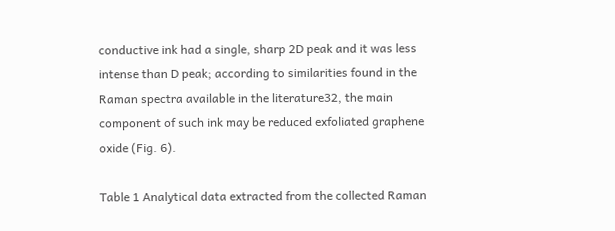conductive ink had a single, sharp 2D peak and it was less intense than D peak; according to similarities found in the Raman spectra available in the literature32, the main component of such ink may be reduced exfoliated graphene oxide (Fig. 6).

Table 1 Analytical data extracted from the collected Raman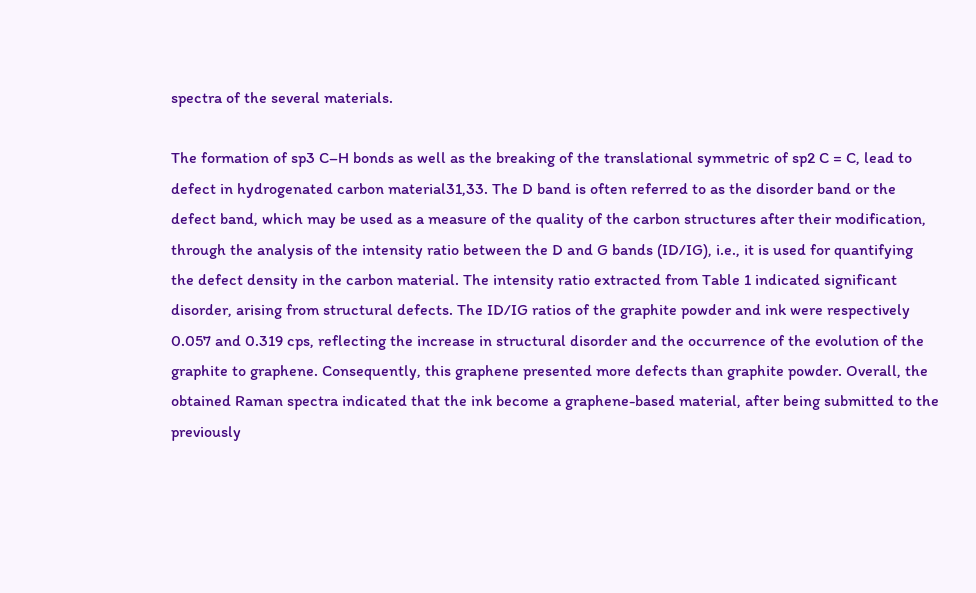spectra of the several materials.

The formation of sp3 C–H bonds as well as the breaking of the translational symmetric of sp2 C = C, lead to defect in hydrogenated carbon material31,33. The D band is often referred to as the disorder band or the defect band, which may be used as a measure of the quality of the carbon structures after their modification, through the analysis of the intensity ratio between the D and G bands (ID/IG), i.e., it is used for quantifying the defect density in the carbon material. The intensity ratio extracted from Table 1 indicated significant disorder, arising from structural defects. The ID/IG ratios of the graphite powder and ink were respectively 0.057 and 0.319 cps, reflecting the increase in structural disorder and the occurrence of the evolution of the graphite to graphene. Consequently, this graphene presented more defects than graphite powder. Overall, the obtained Raman spectra indicated that the ink become a graphene-based material, after being submitted to the previously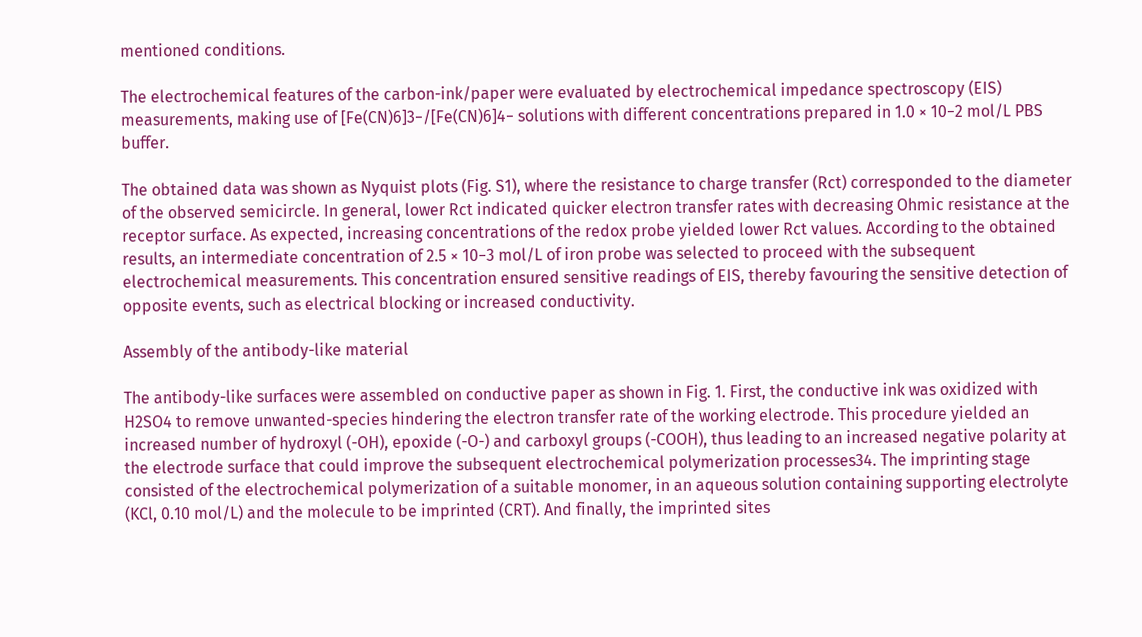mentioned conditions.

The electrochemical features of the carbon-ink/paper were evaluated by electrochemical impedance spectroscopy (EIS) measurements, making use of [Fe(CN)6]3−/[Fe(CN)6]4− solutions with different concentrations prepared in 1.0 × 10−2 mol/L PBS buffer.

The obtained data was shown as Nyquist plots (Fig. S1), where the resistance to charge transfer (Rct) corresponded to the diameter of the observed semicircle. In general, lower Rct indicated quicker electron transfer rates with decreasing Ohmic resistance at the receptor surface. As expected, increasing concentrations of the redox probe yielded lower Rct values. According to the obtained results, an intermediate concentration of 2.5 × 10−3 mol/L of iron probe was selected to proceed with the subsequent electrochemical measurements. This concentration ensured sensitive readings of EIS, thereby favouring the sensitive detection of opposite events, such as electrical blocking or increased conductivity.

Assembly of the antibody-like material

The antibody-like surfaces were assembled on conductive paper as shown in Fig. 1. First, the conductive ink was oxidized with H2SO4 to remove unwanted-species hindering the electron transfer rate of the working electrode. This procedure yielded an increased number of hydroxyl (-OH), epoxide (-O-) and carboxyl groups (-COOH), thus leading to an increased negative polarity at the electrode surface that could improve the subsequent electrochemical polymerization processes34. The imprinting stage consisted of the electrochemical polymerization of a suitable monomer, in an aqueous solution containing supporting electrolyte (KCl, 0.10 mol/L) and the molecule to be imprinted (CRT). And finally, the imprinted sites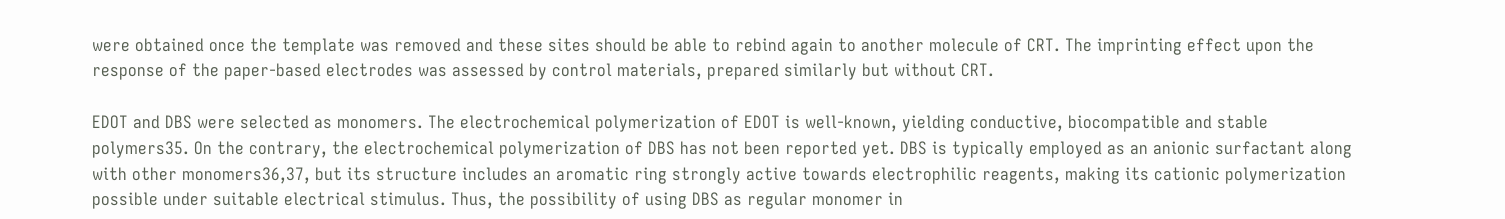were obtained once the template was removed and these sites should be able to rebind again to another molecule of CRT. The imprinting effect upon the response of the paper-based electrodes was assessed by control materials, prepared similarly but without CRT.

EDOT and DBS were selected as monomers. The electrochemical polymerization of EDOT is well-known, yielding conductive, biocompatible and stable polymers35. On the contrary, the electrochemical polymerization of DBS has not been reported yet. DBS is typically employed as an anionic surfactant along with other monomers36,37, but its structure includes an aromatic ring strongly active towards electrophilic reagents, making its cationic polymerization possible under suitable electrical stimulus. Thus, the possibility of using DBS as regular monomer in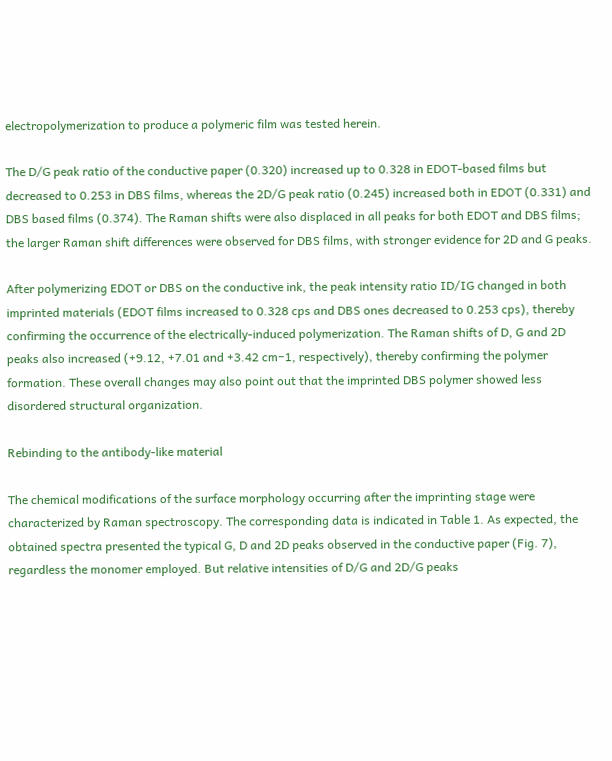electropolymerization to produce a polymeric film was tested herein.

The D/G peak ratio of the conductive paper (0.320) increased up to 0.328 in EDOT-based films but decreased to 0.253 in DBS films, whereas the 2D/G peak ratio (0.245) increased both in EDOT (0.331) and DBS based films (0.374). The Raman shifts were also displaced in all peaks for both EDOT and DBS films; the larger Raman shift differences were observed for DBS films, with stronger evidence for 2D and G peaks.

After polymerizing EDOT or DBS on the conductive ink, the peak intensity ratio ID/IG changed in both imprinted materials (EDOT films increased to 0.328 cps and DBS ones decreased to 0.253 cps), thereby confirming the occurrence of the electrically-induced polymerization. The Raman shifts of D, G and 2D peaks also increased (+9.12, +7.01 and +3.42 cm−1, respectively), thereby confirming the polymer formation. These overall changes may also point out that the imprinted DBS polymer showed less disordered structural organization.

Rebinding to the antibody-like material

The chemical modifications of the surface morphology occurring after the imprinting stage were characterized by Raman spectroscopy. The corresponding data is indicated in Table 1. As expected, the obtained spectra presented the typical G, D and 2D peaks observed in the conductive paper (Fig. 7), regardless the monomer employed. But relative intensities of D/G and 2D/G peaks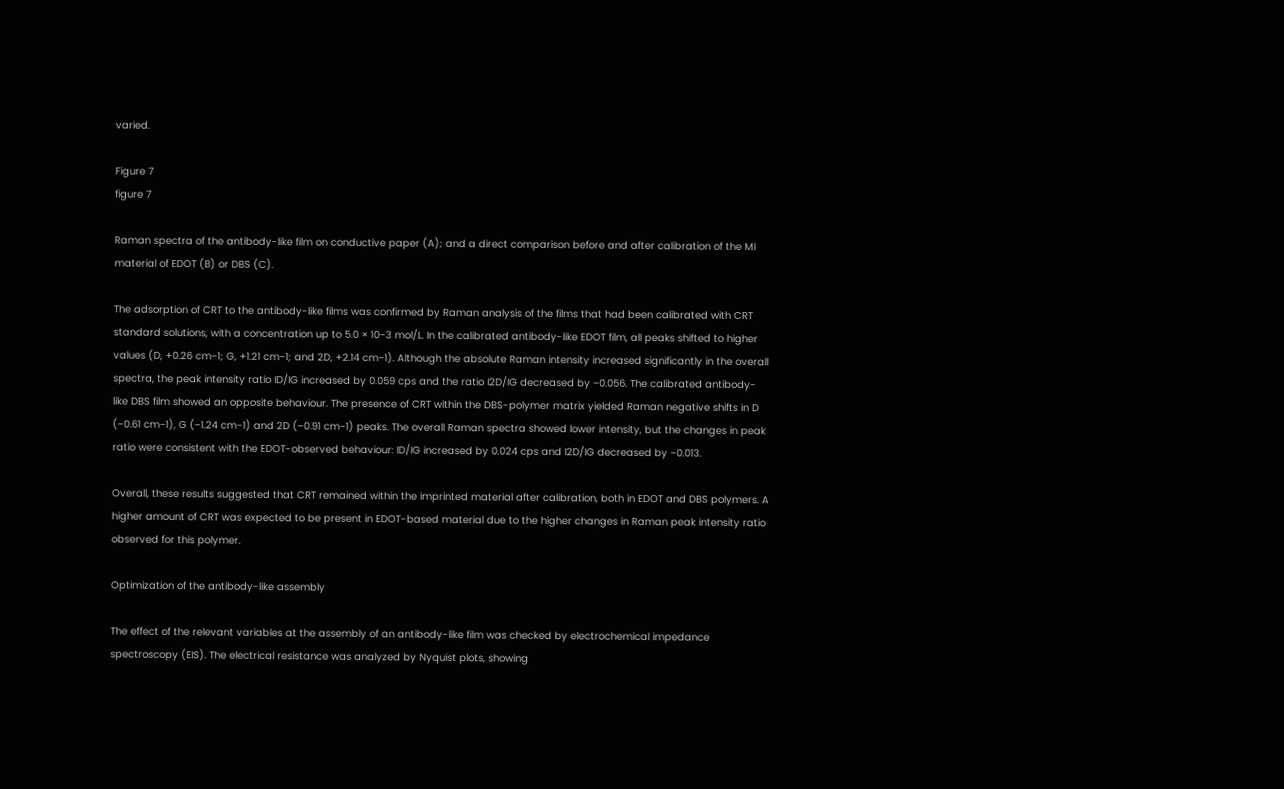varied.

Figure 7
figure 7

Raman spectra of the antibody-like film on conductive paper (A); and a direct comparison before and after calibration of the MI material of EDOT (B) or DBS (C).

The adsorption of CRT to the antibody-like films was confirmed by Raman analysis of the films that had been calibrated with CRT standard solutions, with a concentration up to 5.0 × 10−3 mol/L. In the calibrated antibody-like EDOT film, all peaks shifted to higher values (D, +0.26 cm−1; G, +1.21 cm−1; and 2D, +2.14 cm−1). Although the absolute Raman intensity increased significantly in the overall spectra, the peak intensity ratio ID/IG increased by 0.059 cps and the ratio I2D/IG decreased by −0.056. The calibrated antibody-like DBS film showed an opposite behaviour. The presence of CRT within the DBS-polymer matrix yielded Raman negative shifts in D (−0.61 cm−1), G (−1.24 cm−1) and 2D (−0.91 cm−1) peaks. The overall Raman spectra showed lower intensity, but the changes in peak ratio were consistent with the EDOT-observed behaviour: ID/IG increased by 0.024 cps and I2D/IG decreased by −0.013.

Overall, these results suggested that CRT remained within the imprinted material after calibration, both in EDOT and DBS polymers. A higher amount of CRT was expected to be present in EDOT-based material due to the higher changes in Raman peak intensity ratio observed for this polymer.

Optimization of the antibody-like assembly

The effect of the relevant variables at the assembly of an antibody-like film was checked by electrochemical impedance spectroscopy (EIS). The electrical resistance was analyzed by Nyquist plots, showing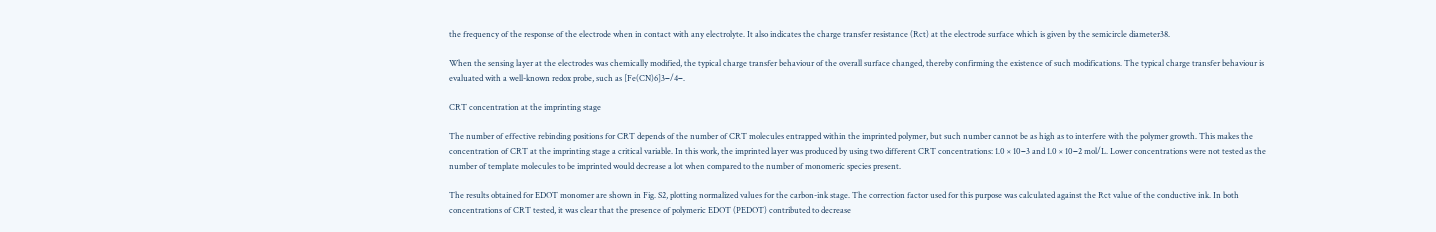the frequency of the response of the electrode when in contact with any electrolyte. It also indicates the charge transfer resistance (Rct) at the electrode surface which is given by the semicircle diameter38.

When the sensing layer at the electrodes was chemically modified, the typical charge transfer behaviour of the overall surface changed, thereby confirming the existence of such modifications. The typical charge transfer behaviour is evaluated with a well-known redox probe, such as [Fe(CN)6]3−/4−.

CRT concentration at the imprinting stage

The number of effective rebinding positions for CRT depends of the number of CRT molecules entrapped within the imprinted polymer, but such number cannot be as high as to interfere with the polymer growth. This makes the concentration of CRT at the imprinting stage a critical variable. In this work, the imprinted layer was produced by using two different CRT concentrations: 1.0 × 10−3 and 1.0 × 10−2 mol/L. Lower concentrations were not tested as the number of template molecules to be imprinted would decrease a lot when compared to the number of monomeric species present.

The results obtained for EDOT monomer are shown in Fig. S2, plotting normalized values for the carbon-ink stage. The correction factor used for this purpose was calculated against the Rct value of the conductive ink. In both concentrations of CRT tested, it was clear that the presence of polymeric EDOT (PEDOT) contributed to decrease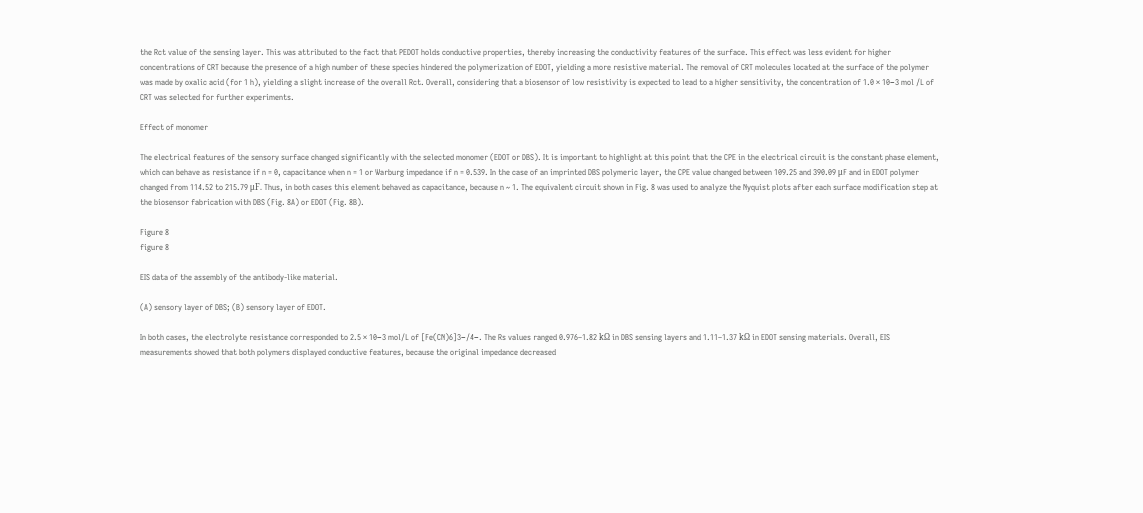the Rct value of the sensing layer. This was attributed to the fact that PEDOT holds conductive properties, thereby increasing the conductivity features of the surface. This effect was less evident for higher concentrations of CRT because the presence of a high number of these species hindered the polymerization of EDOT, yielding a more resistive material. The removal of CRT molecules located at the surface of the polymer was made by oxalic acid (for 1 h), yielding a slight increase of the overall Rct. Overall, considering that a biosensor of low resistivity is expected to lead to a higher sensitivity, the concentration of 1.0 × 10−3 mol /L of CRT was selected for further experiments.

Effect of monomer

The electrical features of the sensory surface changed significantly with the selected monomer (EDOT or DBS). It is important to highlight at this point that the CPE in the electrical circuit is the constant phase element, which can behave as resistance if n = 0, capacitance when n = 1 or Warburg impedance if n = 0.539. In the case of an imprinted DBS polymeric layer, the CPE value changed between 109.25 and 390.09 μF and in EDOT polymer changed from 114.52 to 215.79 μF. Thus, in both cases this element behaved as capacitance, because n ~ 1. The equivalent circuit shown in Fig. 8 was used to analyze the Nyquist plots after each surface modification step at the biosensor fabrication with DBS (Fig. 8A) or EDOT (Fig. 8B).

Figure 8
figure 8

EIS data of the assembly of the antibody-like material.

(A) sensory layer of DBS; (B) sensory layer of EDOT.

In both cases, the electrolyte resistance corresponded to 2.5 × 10−3 mol/L of [Fe(CN)6]3−/4−. The Rs values ranged 0.976–1.82 kΩ in DBS sensing layers and 1.11–1.37 kΩ in EDOT sensing materials. Overall, EIS measurements showed that both polymers displayed conductive features, because the original impedance decreased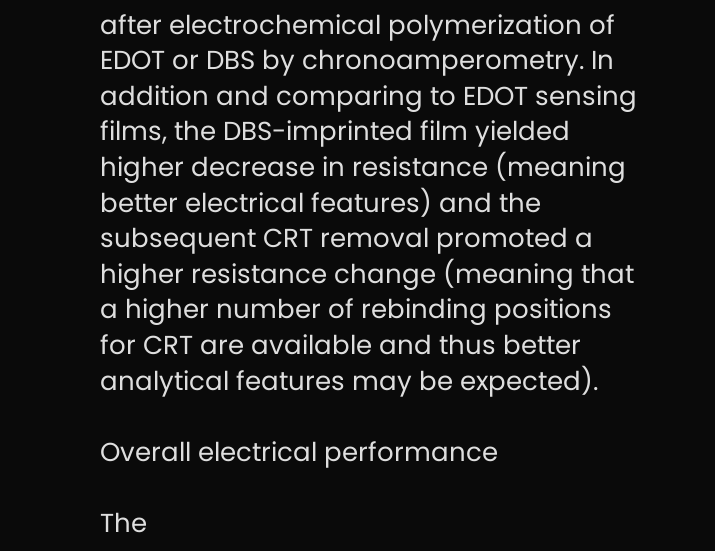after electrochemical polymerization of EDOT or DBS by chronoamperometry. In addition and comparing to EDOT sensing films, the DBS-imprinted film yielded higher decrease in resistance (meaning better electrical features) and the subsequent CRT removal promoted a higher resistance change (meaning that a higher number of rebinding positions for CRT are available and thus better analytical features may be expected).

Overall electrical performance

The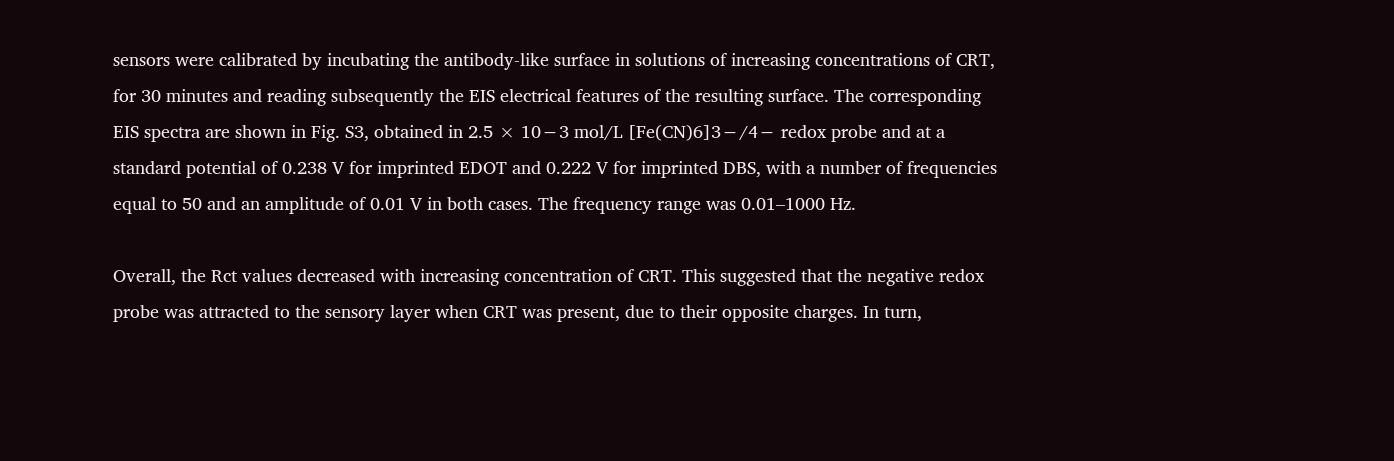sensors were calibrated by incubating the antibody-like surface in solutions of increasing concentrations of CRT, for 30 minutes and reading subsequently the EIS electrical features of the resulting surface. The corresponding EIS spectra are shown in Fig. S3, obtained in 2.5 × 10−3 mol/L [Fe(CN)6]3−/4− redox probe and at a standard potential of 0.238 V for imprinted EDOT and 0.222 V for imprinted DBS, with a number of frequencies equal to 50 and an amplitude of 0.01 V in both cases. The frequency range was 0.01–1000 Hz.

Overall, the Rct values decreased with increasing concentration of CRT. This suggested that the negative redox probe was attracted to the sensory layer when CRT was present, due to their opposite charges. In turn,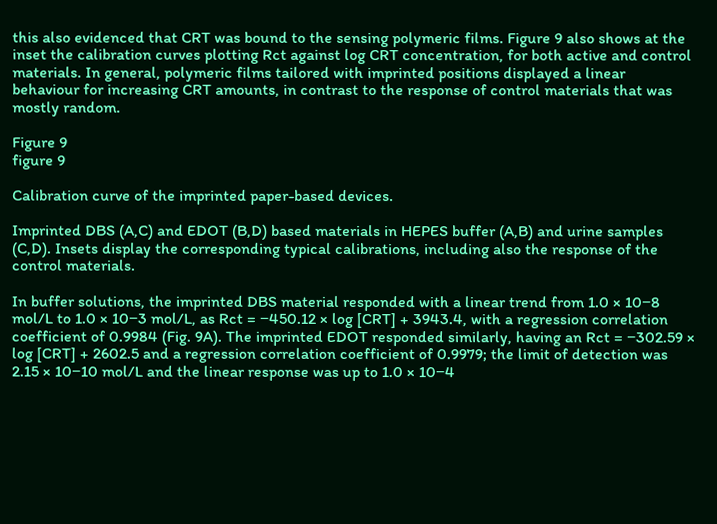this also evidenced that CRT was bound to the sensing polymeric films. Figure 9 also shows at the inset the calibration curves plotting Rct against log CRT concentration, for both active and control materials. In general, polymeric films tailored with imprinted positions displayed a linear behaviour for increasing CRT amounts, in contrast to the response of control materials that was mostly random.

Figure 9
figure 9

Calibration curve of the imprinted paper-based devices.

Imprinted DBS (A,C) and EDOT (B,D) based materials in HEPES buffer (A,B) and urine samples (C,D). Insets display the corresponding typical calibrations, including also the response of the control materials.

In buffer solutions, the imprinted DBS material responded with a linear trend from 1.0 × 10−8 mol/L to 1.0 × 10−3 mol/L, as Rct = −450.12 × log [CRT] + 3943.4, with a regression correlation coefficient of 0.9984 (Fig. 9A). The imprinted EDOT responded similarly, having an Rct = −302.59 × log [CRT] + 2602.5 and a regression correlation coefficient of 0.9979; the limit of detection was 2.15 × 10−10 mol/L and the linear response was up to 1.0 × 10−4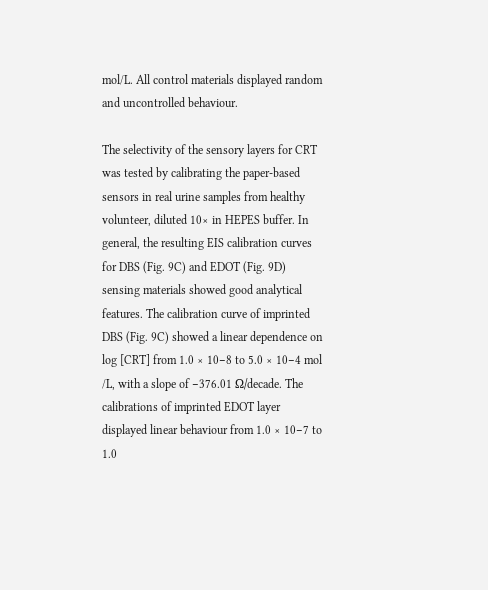mol/L. All control materials displayed random and uncontrolled behaviour.

The selectivity of the sensory layers for CRT was tested by calibrating the paper-based sensors in real urine samples from healthy volunteer, diluted 10× in HEPES buffer. In general, the resulting EIS calibration curves for DBS (Fig. 9C) and EDOT (Fig. 9D) sensing materials showed good analytical features. The calibration curve of imprinted DBS (Fig. 9C) showed a linear dependence on log [CRT] from 1.0 × 10−8 to 5.0 × 10−4 mol /L, with a slope of −376.01 Ω/decade. The calibrations of imprinted EDOT layer displayed linear behaviour from 1.0 × 10−7 to 1.0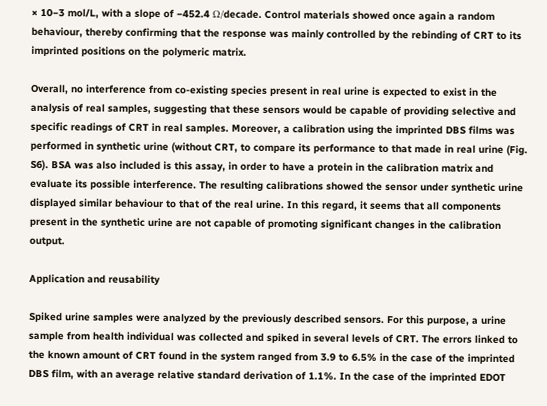× 10−3 mol/L, with a slope of −452.4 Ω/decade. Control materials showed once again a random behaviour, thereby confirming that the response was mainly controlled by the rebinding of CRT to its imprinted positions on the polymeric matrix.

Overall, no interference from co-existing species present in real urine is expected to exist in the analysis of real samples, suggesting that these sensors would be capable of providing selective and specific readings of CRT in real samples. Moreover, a calibration using the imprinted DBS films was performed in synthetic urine (without CRT, to compare its performance to that made in real urine (Fig. S6). BSA was also included is this assay, in order to have a protein in the calibration matrix and evaluate its possible interference. The resulting calibrations showed the sensor under synthetic urine displayed similar behaviour to that of the real urine. In this regard, it seems that all components present in the synthetic urine are not capable of promoting significant changes in the calibration output.

Application and reusability

Spiked urine samples were analyzed by the previously described sensors. For this purpose, a urine sample from health individual was collected and spiked in several levels of CRT. The errors linked to the known amount of CRT found in the system ranged from 3.9 to 6.5% in the case of the imprinted DBS film, with an average relative standard derivation of 1.1%. In the case of the imprinted EDOT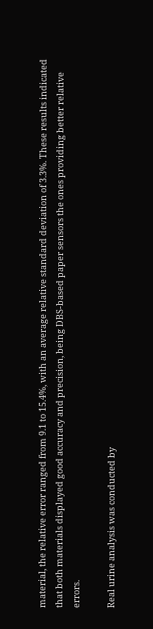material, the relative error ranged from 9.1 to 15.4%, with an average relative standard deviation of 3.3%. These results indicated that both materials displayed good accuracy and precision, being DBS-based paper sensors the ones providing better relative errors.

Real urine analysis was conducted by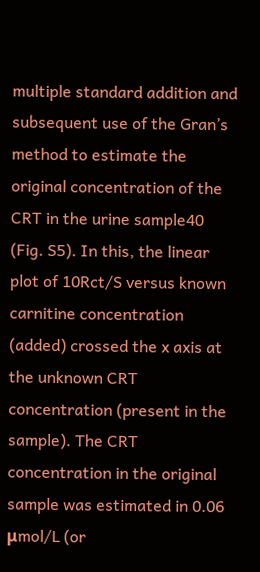multiple standard addition and subsequent use of the Gran’s method to estimate the original concentration of the CRT in the urine sample40 (Fig. S5). In this, the linear plot of 10Rct/S versus known carnitine concentration (added) crossed the x axis at the unknown CRT concentration (present in the sample). The CRT concentration in the original sample was estimated in 0.06 μmol/L (or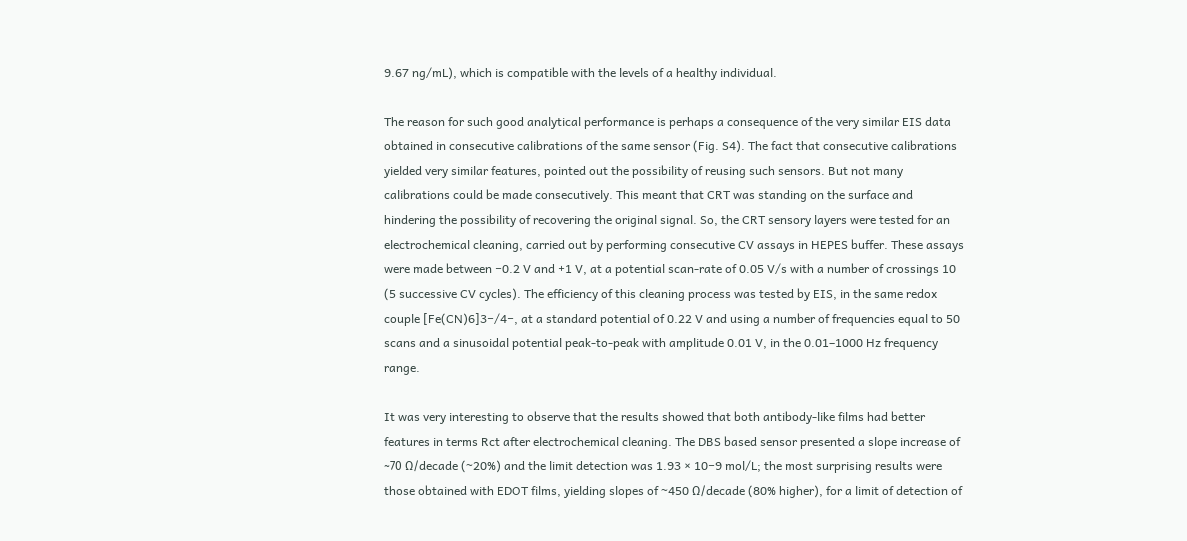9.67 ng/mL), which is compatible with the levels of a healthy individual.

The reason for such good analytical performance is perhaps a consequence of the very similar EIS data obtained in consecutive calibrations of the same sensor (Fig. S4). The fact that consecutive calibrations yielded very similar features, pointed out the possibility of reusing such sensors. But not many calibrations could be made consecutively. This meant that CRT was standing on the surface and hindering the possibility of recovering the original signal. So, the CRT sensory layers were tested for an electrochemical cleaning, carried out by performing consecutive CV assays in HEPES buffer. These assays were made between −0.2 V and +1 V, at a potential scan-rate of 0.05 V/s with a number of crossings 10 (5 successive CV cycles). The efficiency of this cleaning process was tested by EIS, in the same redox couple [Fe(CN)6]3−/4−, at a standard potential of 0.22 V and using a number of frequencies equal to 50 scans and a sinusoidal potential peak-to-peak with amplitude 0.01 V, in the 0.01–1000 Hz frequency range.

It was very interesting to observe that the results showed that both antibody-like films had better features in terms Rct after electrochemical cleaning. The DBS based sensor presented a slope increase of ~70 Ω/decade (~20%) and the limit detection was 1.93 × 10−9 mol/L; the most surprising results were those obtained with EDOT films, yielding slopes of ~450 Ω/decade (80% higher), for a limit of detection of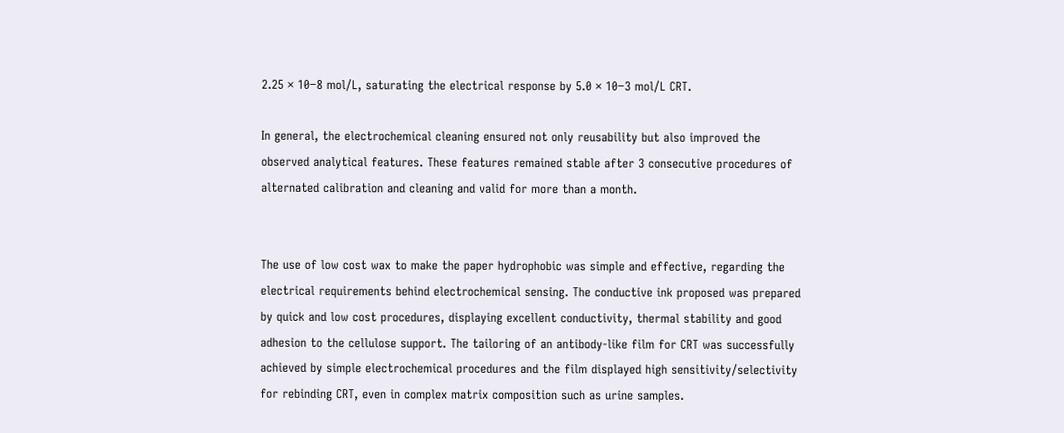2.25 × 10−8 mol/L, saturating the electrical response by 5.0 × 10−3 mol/L CRT.

In general, the electrochemical cleaning ensured not only reusability but also improved the observed analytical features. These features remained stable after 3 consecutive procedures of alternated calibration and cleaning and valid for more than a month.


The use of low cost wax to make the paper hydrophobic was simple and effective, regarding the electrical requirements behind electrochemical sensing. The conductive ink proposed was prepared by quick and low cost procedures, displaying excellent conductivity, thermal stability and good adhesion to the cellulose support. The tailoring of an antibody-like film for CRT was successfully achieved by simple electrochemical procedures and the film displayed high sensitivity/selectivity for rebinding CRT, even in complex matrix composition such as urine samples.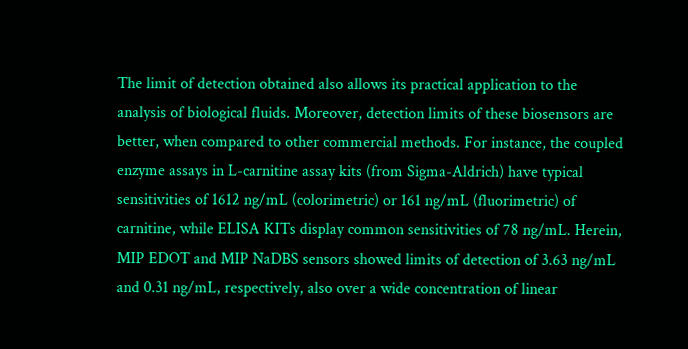The limit of detection obtained also allows its practical application to the analysis of biological fluids. Moreover, detection limits of these biosensors are better, when compared to other commercial methods. For instance, the coupled enzyme assays in L-carnitine assay kits (from Sigma-Aldrich) have typical sensitivities of 1612 ng/mL (colorimetric) or 161 ng/mL (fluorimetric) of carnitine, while ELISA KITs display common sensitivities of 78 ng/mL. Herein, MIP EDOT and MIP NaDBS sensors showed limits of detection of 3.63 ng/mL and 0.31 ng/mL, respectively, also over a wide concentration of linear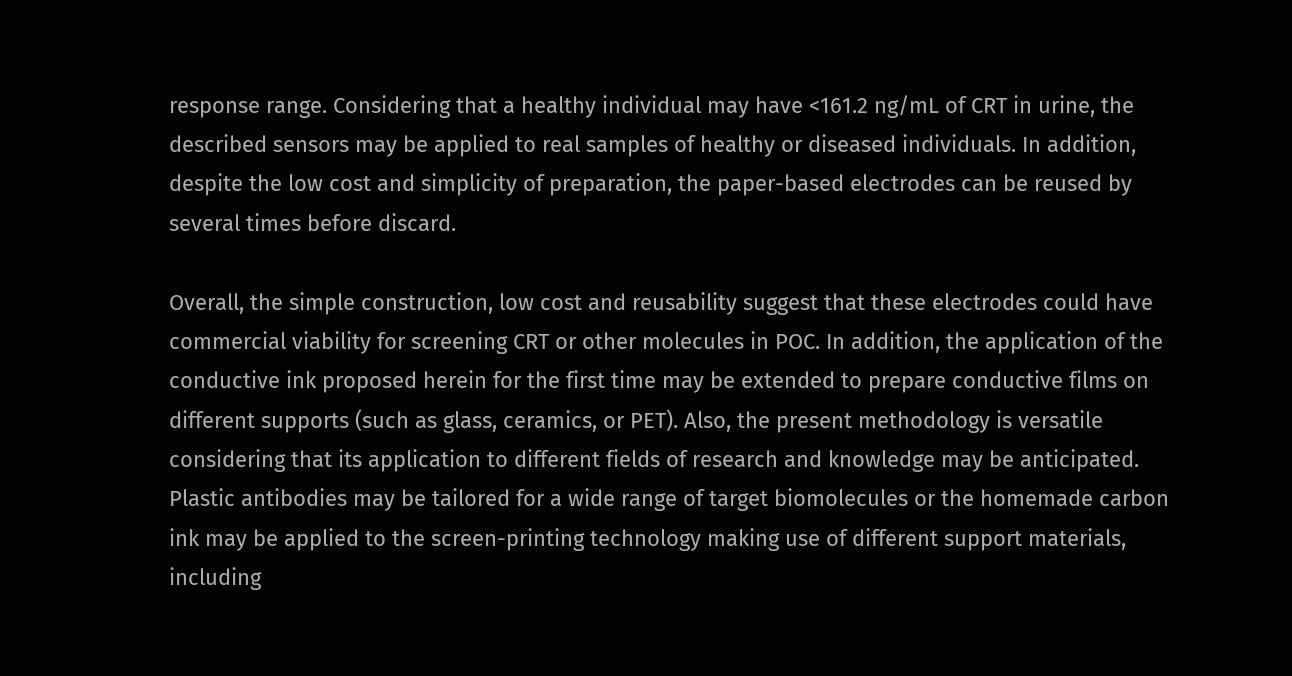response range. Considering that a healthy individual may have <161.2 ng/mL of CRT in urine, the described sensors may be applied to real samples of healthy or diseased individuals. In addition, despite the low cost and simplicity of preparation, the paper-based electrodes can be reused by several times before discard.

Overall, the simple construction, low cost and reusability suggest that these electrodes could have commercial viability for screening CRT or other molecules in POC. In addition, the application of the conductive ink proposed herein for the first time may be extended to prepare conductive films on different supports (such as glass, ceramics, or PET). Also, the present methodology is versatile considering that its application to different fields of research and knowledge may be anticipated. Plastic antibodies may be tailored for a wide range of target biomolecules or the homemade carbon ink may be applied to the screen-printing technology making use of different support materials, including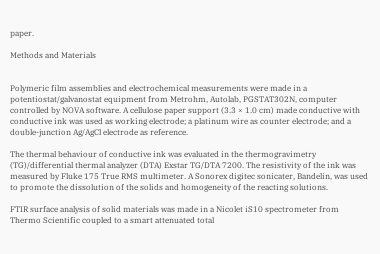paper.

Methods and Materials


Polymeric film assemblies and electrochemical measurements were made in a potentiostat/galvanostat equipment from Metrohm, Autolab, PGSTAT302N, computer controlled by NOVA software. A cellulose paper support (3.3 × 1.0 cm) made conductive with conductive ink was used as working electrode; a platinum wire as counter electrode; and a double-junction Ag/AgCl electrode as reference.

The thermal behaviour of conductive ink was evaluated in the thermogravimetry (TG)/differential thermal analyzer (DTA) Exstar TG/DTA 7200. The resistivity of the ink was measured by Fluke 175 True RMS multimeter. A Sonorex digitec sonicater, Bandelin, was used to promote the dissolution of the solids and homogeneity of the reacting solutions.

FTIR surface analysis of solid materials was made in a Nicolet iS10 spectrometer from Thermo Scientific coupled to a smart attenuated total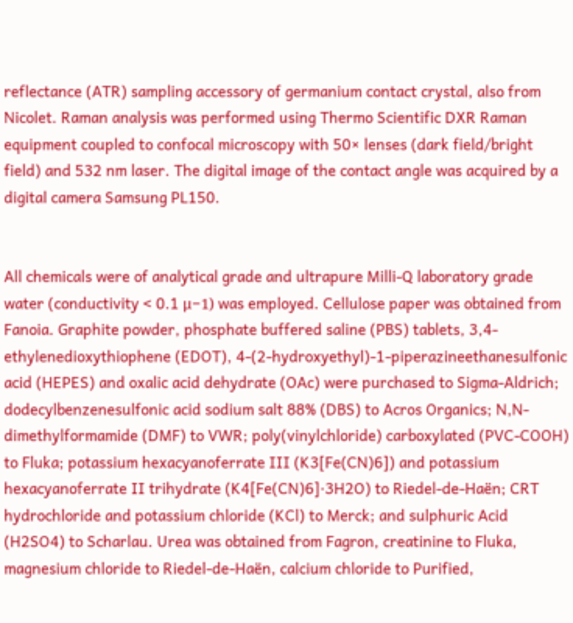reflectance (ATR) sampling accessory of germanium contact crystal, also from Nicolet. Raman analysis was performed using Thermo Scientific DXR Raman equipment coupled to confocal microscopy with 50× lenses (dark field/bright field) and 532 nm laser. The digital image of the contact angle was acquired by a digital camera Samsung PL150.


All chemicals were of analytical grade and ultrapure Milli-Q laboratory grade water (conductivity < 0.1 μ−1) was employed. Cellulose paper was obtained from Fanoia. Graphite powder, phosphate buffered saline (PBS) tablets, 3,4-ethylenedioxythiophene (EDOT), 4-(2-hydroxyethyl)-1-piperazineethanesulfonic acid (HEPES) and oxalic acid dehydrate (OAc) were purchased to Sigma-Aldrich; dodecylbenzenesulfonic acid sodium salt 88% (DBS) to Acros Organics; N,N-dimethylformamide (DMF) to VWR; poly(vinylchloride) carboxylated (PVC-COOH) to Fluka; potassium hexacyanoferrate III (K3[Fe(CN)6]) and potassium hexacyanoferrate II trihydrate (K4[Fe(CN)6]·3H2O) to Riedel-de-Haën; CRT hydrochloride and potassium chloride (KCl) to Merck; and sulphuric Acid (H2SO4) to Scharlau. Urea was obtained from Fagron, creatinine to Fluka, magnesium chloride to Riedel-de-Haën, calcium chloride to Purified,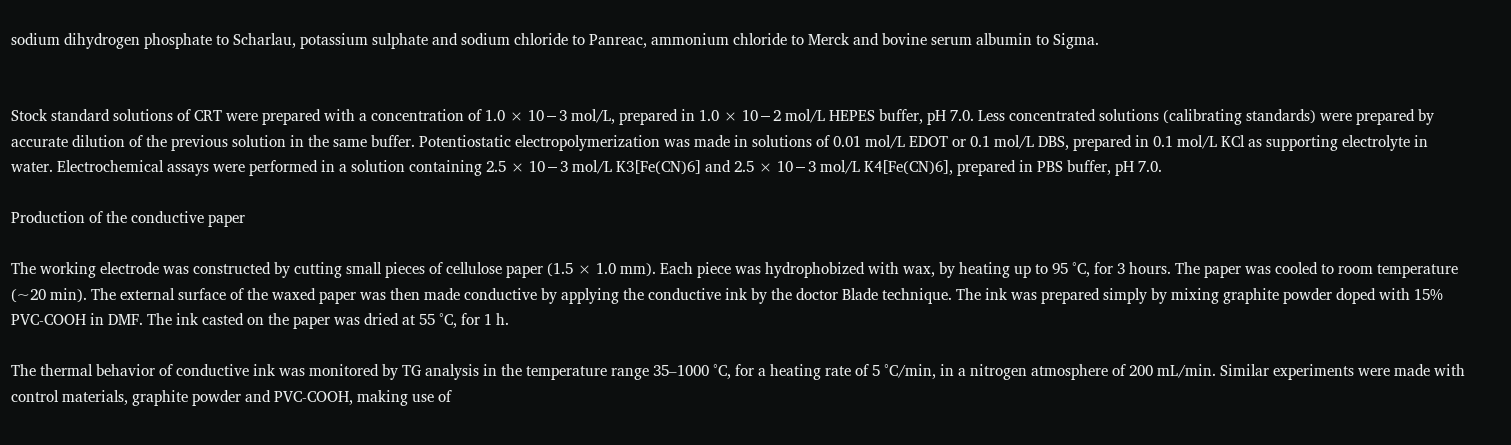sodium dihydrogen phosphate to Scharlau, potassium sulphate and sodium chloride to Panreac, ammonium chloride to Merck and bovine serum albumin to Sigma.


Stock standard solutions of CRT were prepared with a concentration of 1.0 × 10−3 mol/L, prepared in 1.0 × 10−2 mol/L HEPES buffer, pH 7.0. Less concentrated solutions (calibrating standards) were prepared by accurate dilution of the previous solution in the same buffer. Potentiostatic electropolymerization was made in solutions of 0.01 mol/L EDOT or 0.1 mol/L DBS, prepared in 0.1 mol/L KCl as supporting electrolyte in water. Electrochemical assays were performed in a solution containing 2.5 × 10−3 mol/L K3[Fe(CN)6] and 2.5 × 10−3 mol/L K4[Fe(CN)6], prepared in PBS buffer, pH 7.0.

Production of the conductive paper

The working electrode was constructed by cutting small pieces of cellulose paper (1.5 × 1.0 mm). Each piece was hydrophobized with wax, by heating up to 95 °C, for 3 hours. The paper was cooled to room temperature (~20 min). The external surface of the waxed paper was then made conductive by applying the conductive ink by the doctor Blade technique. The ink was prepared simply by mixing graphite powder doped with 15% PVC-COOH in DMF. The ink casted on the paper was dried at 55 °C, for 1 h.

The thermal behavior of conductive ink was monitored by TG analysis in the temperature range 35–1000 °C, for a heating rate of 5 °C/min, in a nitrogen atmosphere of 200 mL/min. Similar experiments were made with control materials, graphite powder and PVC-COOH, making use of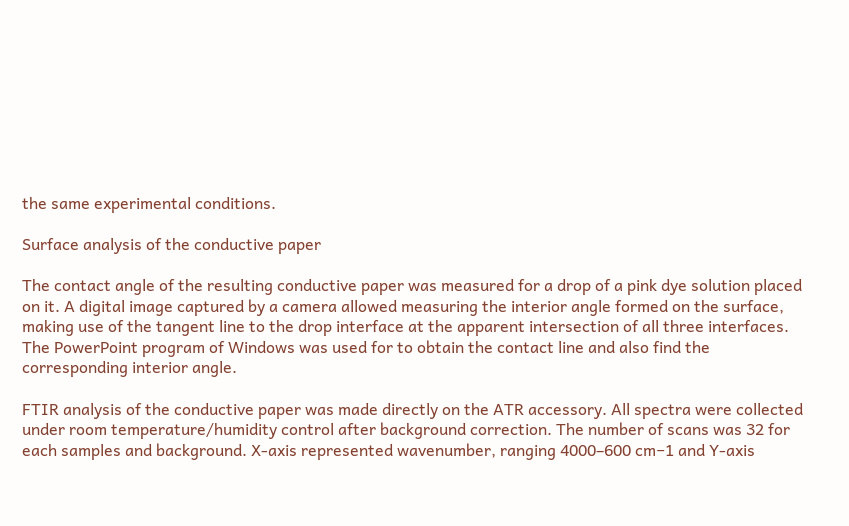the same experimental conditions.

Surface analysis of the conductive paper

The contact angle of the resulting conductive paper was measured for a drop of a pink dye solution placed on it. A digital image captured by a camera allowed measuring the interior angle formed on the surface, making use of the tangent line to the drop interface at the apparent intersection of all three interfaces. The PowerPoint program of Windows was used for to obtain the contact line and also find the corresponding interior angle.

FTIR analysis of the conductive paper was made directly on the ATR accessory. All spectra were collected under room temperature/humidity control after background correction. The number of scans was 32 for each samples and background. X-axis represented wavenumber, ranging 4000–600 cm−1 and Y-axis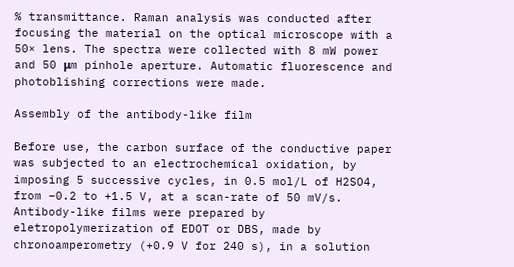% transmittance. Raman analysis was conducted after focusing the material on the optical microscope with a 50× lens. The spectra were collected with 8 mW power and 50 μm pinhole aperture. Automatic fluorescence and photoblishing corrections were made.

Assembly of the antibody-like film

Before use, the carbon surface of the conductive paper was subjected to an electrochemical oxidation, by imposing 5 successive cycles, in 0.5 mol/L of H2SO4, from −0.2 to +1.5 V, at a scan-rate of 50 mV/s. Antibody-like films were prepared by eletropolymerization of EDOT or DBS, made by chronoamperometry (+0.9 V for 240 s), in a solution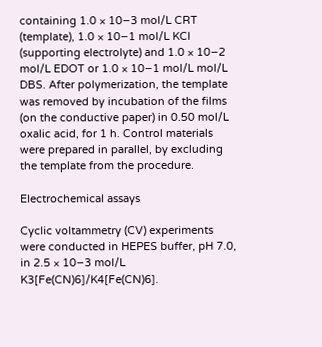containing 1.0 × 10−3 mol/L CRT (template), 1.0 × 10−1 mol/L KCl (supporting electrolyte) and 1.0 × 10−2 mol/L EDOT or 1.0 × 10−1 mol/L mol/L DBS. After polymerization, the template was removed by incubation of the films (on the conductive paper) in 0.50 mol/L oxalic acid, for 1 h. Control materials were prepared in parallel, by excluding the template from the procedure.

Electrochemical assays

Cyclic voltammetry (CV) experiments were conducted in HEPES buffer, pH 7.0, in 2.5 × 10−3 mol/L K3[Fe(CN)6]/K4[Fe(CN)6].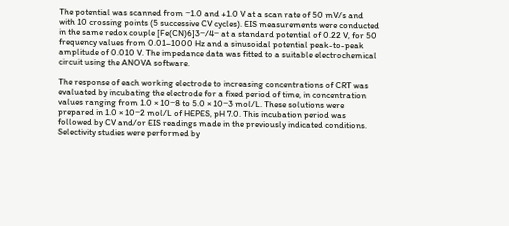The potential was scanned from −1.0 and +1.0 V at a scan rate of 50 mV/s and with 10 crossing points (5 successive CV cycles). EIS measurements were conducted in the same redox couple [Fe(CN)6]3−/4− at a standard potential of 0.22 V, for 50 frequency values from 0.01–1000 Hz and a sinusoidal potential peak-to-peak amplitude of 0.010 V. The impedance data was fitted to a suitable electrochemical circuit using the ANOVA software.

The response of each working electrode to increasing concentrations of CRT was evaluated by incubating the electrode for a fixed period of time, in concentration values ranging from 1.0 × 10−8 to 5.0 × 10−3 mol/L. These solutions were prepared in 1.0 × 10−2 mol/L of HEPES, pH 7.0. This incubation period was followed by CV and/or EIS readings made in the previously indicated conditions. Selectivity studies were performed by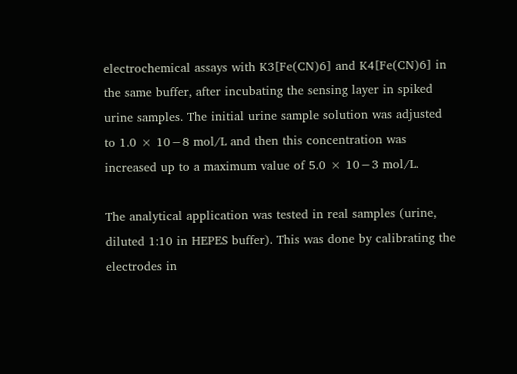electrochemical assays with K3[Fe(CN)6] and K4[Fe(CN)6] in the same buffer, after incubating the sensing layer in spiked urine samples. The initial urine sample solution was adjusted to 1.0 × 10−8 mol/L and then this concentration was increased up to a maximum value of 5.0 × 10−3 mol/L.

The analytical application was tested in real samples (urine, diluted 1:10 in HEPES buffer). This was done by calibrating the electrodes in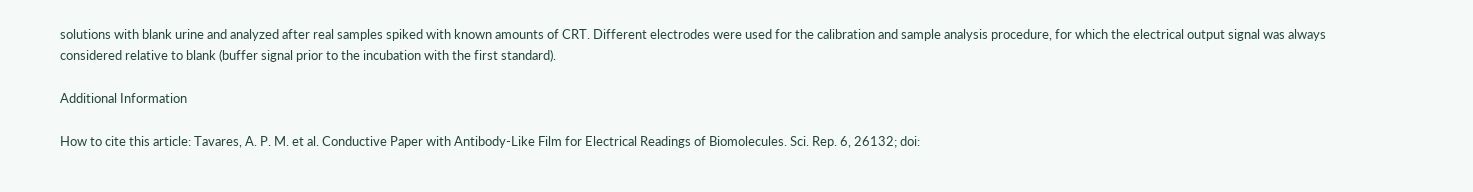solutions with blank urine and analyzed after real samples spiked with known amounts of CRT. Different electrodes were used for the calibration and sample analysis procedure, for which the electrical output signal was always considered relative to blank (buffer signal prior to the incubation with the first standard).

Additional Information

How to cite this article: Tavares, A. P. M. et al. Conductive Paper with Antibody-Like Film for Electrical Readings of Biomolecules. Sci. Rep. 6, 26132; doi: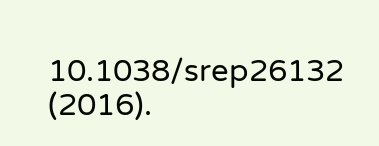10.1038/srep26132 (2016).